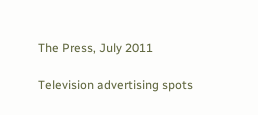The Press, July 2011

Television advertising spots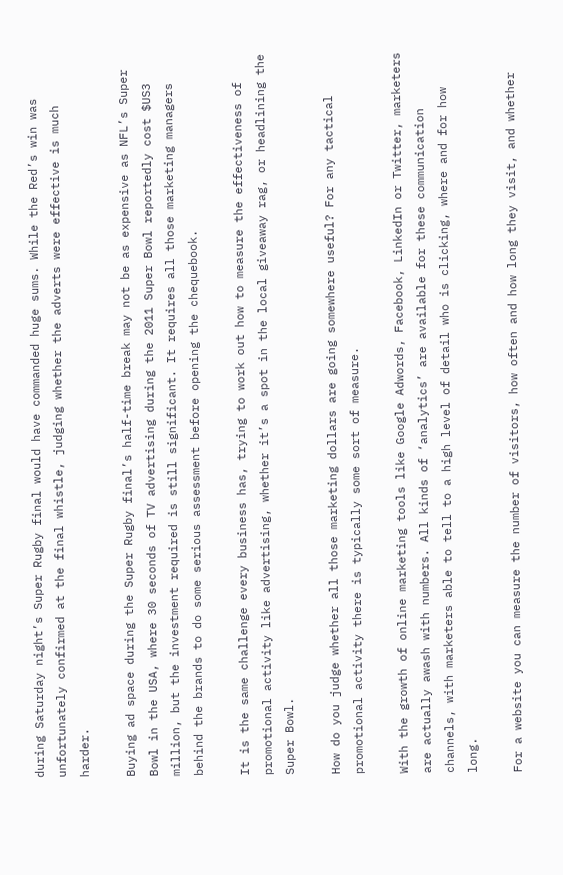during Saturday night’s Super Rugby final would have commanded huge sums. While the Red’s win was unfortunately confirmed at the final whistle, judging whether the adverts were effective is much harder.

Buying ad space during the Super Rugby final’s half-time break may not be as expensive as NFL’s Super Bowl in the USA, where 30 seconds of TV advertising during the 2011 Super Bowl reportedly cost $US3 million, but the investment required is still significant. It requires all those marketing managers behind the brands to do some serious assessment before opening the chequebook.

It is the same challenge every business has, trying to work out how to measure the effectiveness of promotional activity like advertising, whether it’s a spot in the local giveaway rag, or headlining the Super Bowl.

How do you judge whether all those marketing dollars are going somewhere useful? For any tactical promotional activity there is typically some sort of measure.

With the growth of online marketing tools like Google Adwords, Facebook, LinkedIn or Twitter, marketers are actually awash with numbers. All kinds of ‘analytics’ are available for these communication channels, with marketers able to tell to a high level of detail who is clicking, where and for how long.

For a website you can measure the number of visitors, how often and how long they visit, and whether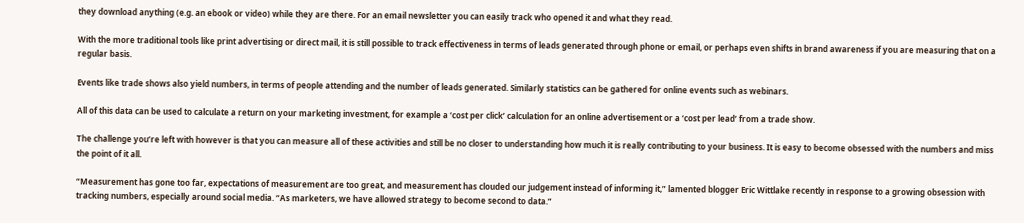they download anything (e.g. an ebook or video) while they are there. For an email newsletter you can easily track who opened it and what they read.

With the more traditional tools like print advertising or direct mail, it is still possible to track effectiveness in terms of leads generated through phone or email, or perhaps even shifts in brand awareness if you are measuring that on a regular basis.

Events like trade shows also yield numbers, in terms of people attending and the number of leads generated. Similarly statistics can be gathered for online events such as webinars.

All of this data can be used to calculate a return on your marketing investment, for example a ‘cost per click’ calculation for an online advertisement or a ‘cost per lead’ from a trade show.

The challenge you’re left with however is that you can measure all of these activities and still be no closer to understanding how much it is really contributing to your business. It is easy to become obsessed with the numbers and miss the point of it all.

“Measurement has gone too far, expectations of measurement are too great, and measurement has clouded our judgement instead of informing it,” lamented blogger Eric Wittlake recently in response to a growing obsession with tracking numbers, especially around social media. “As marketers, we have allowed strategy to become second to data.”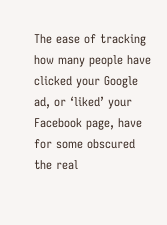The ease of tracking how many people have clicked your Google ad, or ‘liked’ your Facebook page, have for some obscured the real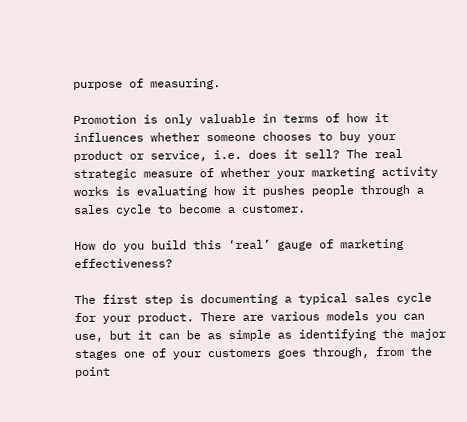purpose of measuring.

Promotion is only valuable in terms of how it influences whether someone chooses to buy your product or service, i.e. does it sell? The real strategic measure of whether your marketing activity works is evaluating how it pushes people through a sales cycle to become a customer.

How do you build this ‘real’ gauge of marketing effectiveness?

The first step is documenting a typical sales cycle for your product. There are various models you can use, but it can be as simple as identifying the major stages one of your customers goes through, from the point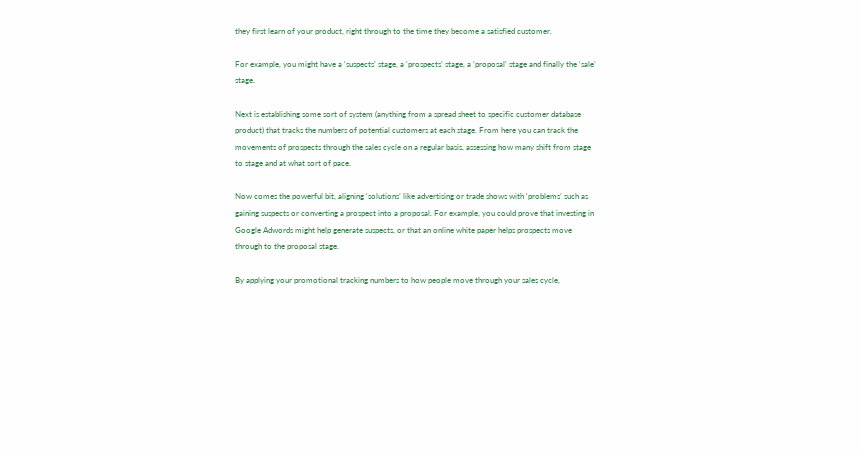they first learn of your product, right through to the time they become a satisfied customer.

For example, you might have a ‘suspects’ stage, a ‘prospects’ stage, a ‘proposal’ stage and finally the ‘sale’ stage.

Next is establishing some sort of system (anything from a spread sheet to specific customer database product) that tracks the numbers of potential customers at each stage. From here you can track the movements of prospects through the sales cycle on a regular basis, assessing how many shift from stage to stage and at what sort of pace.

Now comes the powerful bit, aligning ‘solutions’ like advertising or trade shows with ‘problems’ such as gaining suspects or converting a prospect into a proposal. For example, you could prove that investing in Google Adwords might help generate suspects, or that an online white paper helps prospects move through to the proposal stage.

By applying your promotional tracking numbers to how people move through your sales cycle,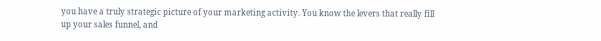you have a truly strategic picture of your marketing activity. You know the levers that really fill up your sales funnel, and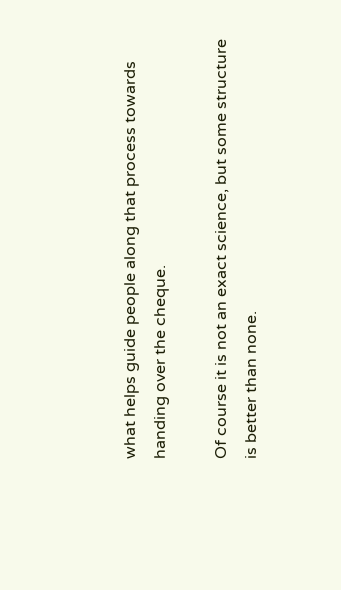what helps guide people along that process towards handing over the cheque.

Of course it is not an exact science, but some structure is better than none.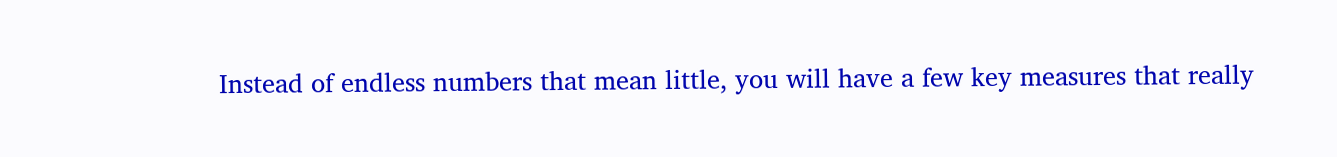Instead of endless numbers that mean little, you will have a few key measures that really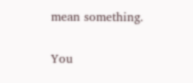mean something.

You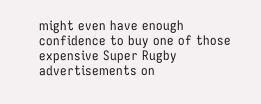might even have enough confidence to buy one of those expensive Super Rugby advertisements on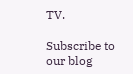TV.

Subscribe to our blog